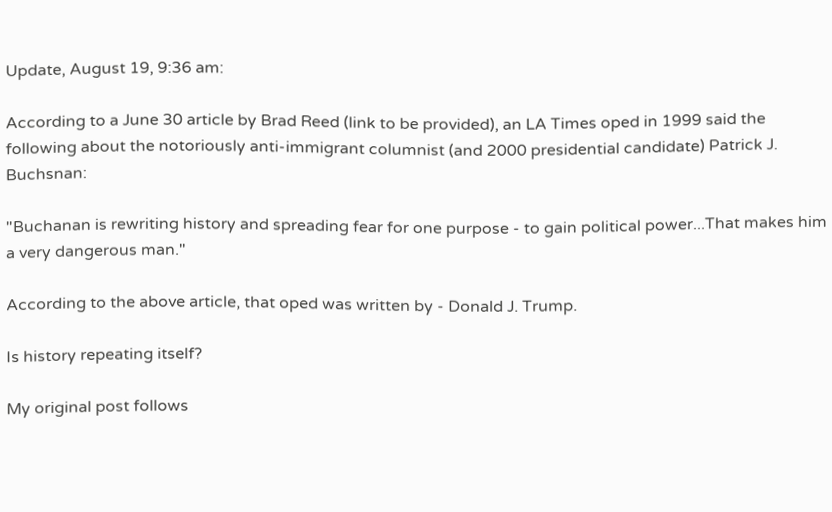Update, August 19, 9:36 am:

According to a June 30 article by Brad Reed (link to be provided), an LA Times oped in 1999 said the following about the notoriously anti-immigrant columnist (and 2000 presidential candidate) Patrick J. Buchsnan:

"Buchanan is rewriting history and spreading fear for one purpose - to gain political power...That makes him a very dangerous man."

According to the above article, that oped was written by - Donald J. Trump.

Is history repeating itself?

My original post follows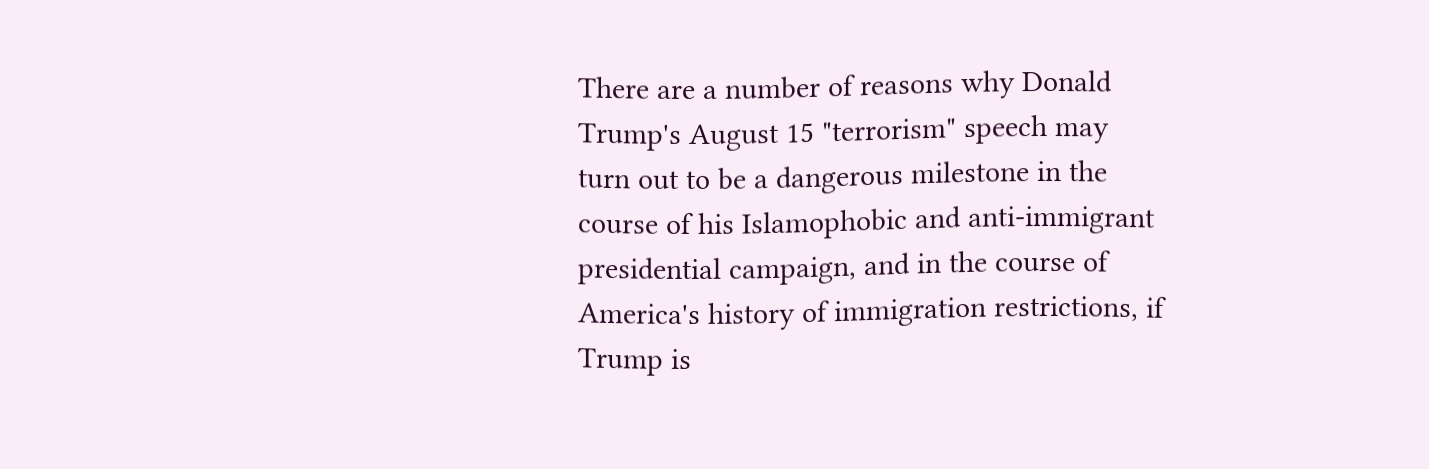There are a number of reasons why Donald Trump's August 15 "terrorism" speech may turn out to be a dangerous milestone in the course of his Islamophobic and anti-immigrant presidential campaign, and in the course of America's history of immigration restrictions, if Trump is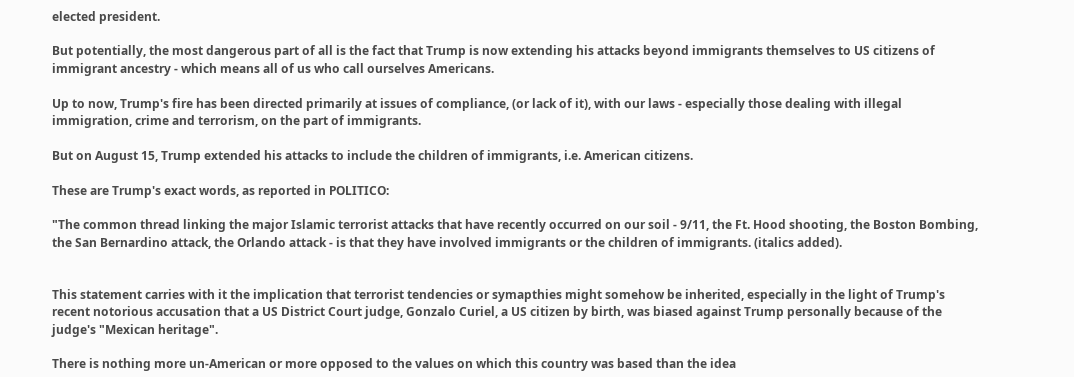elected president.

But potentially, the most dangerous part of all is the fact that Trump is now extending his attacks beyond immigrants themselves to US citizens of immigrant ancestry - which means all of us who call ourselves Americans.

Up to now, Trump's fire has been directed primarily at issues of compliance, (or lack of it), with our laws - especially those dealing with illegal immigration, crime and terrorism, on the part of immigrants.

But on August 15, Trump extended his attacks to include the children of immigrants, i.e. American citizens.

These are Trump's exact words, as reported in POLITICO:

"The common thread linking the major Islamic terrorist attacks that have recently occurred on our soil - 9/11, the Ft. Hood shooting, the Boston Bombing, the San Bernardino attack, the Orlando attack - is that they have involved immigrants or the children of immigrants. (italics added).


This statement carries with it the implication that terrorist tendencies or symapthies might somehow be inherited, especially in the light of Trump's recent notorious accusation that a US District Court judge, Gonzalo Curiel, a US citizen by birth, was biased against Trump personally because of the judge's "Mexican heritage".

There is nothing more un-American or more opposed to the values on which this country was based than the idea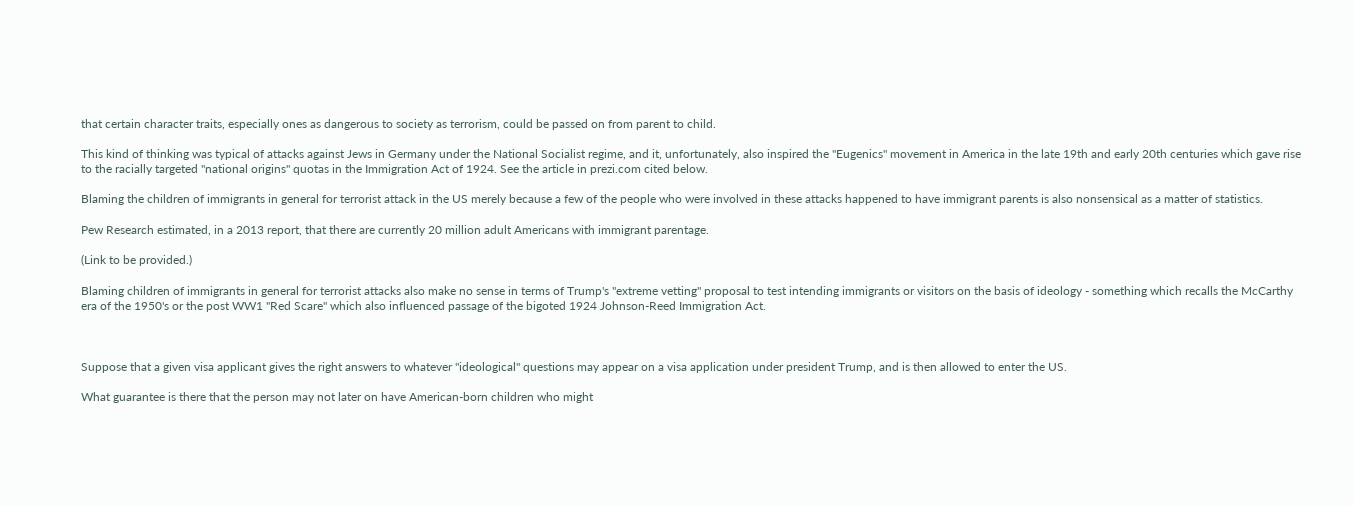that certain character traits, especially ones as dangerous to society as terrorism, could be passed on from parent to child.

This kind of thinking was typical of attacks against Jews in Germany under the National Socialist regime, and it, unfortunately, also inspired the "Eugenics" movement in America in the late 19th and early 20th centuries which gave rise to the racially targeted "national origins" quotas in the Immigration Act of 1924. See the article in prezi.com cited below.

Blaming the children of immigrants in general for terrorist attack in the US merely because a few of the people who were involved in these attacks happened to have immigrant parents is also nonsensical as a matter of statistics.

Pew Research estimated, in a 2013 report, that there are currently 20 million adult Americans with immigrant parentage.

(Link to be provided.)

Blaming children of immigrants in general for terrorist attacks also make no sense in terms of Trump's "extreme vetting" proposal to test intending immigrants or visitors on the basis of ideology - something which recalls the McCarthy era of the 1950's or the post WW1 "Red Scare" which also influenced passage of the bigoted 1924 Johnson-Reed Immigration Act.



Suppose that a given visa applicant gives the right answers to whatever "ideological" questions may appear on a visa application under president Trump, and is then allowed to enter the US.

What guarantee is there that the person may not later on have American-born children who might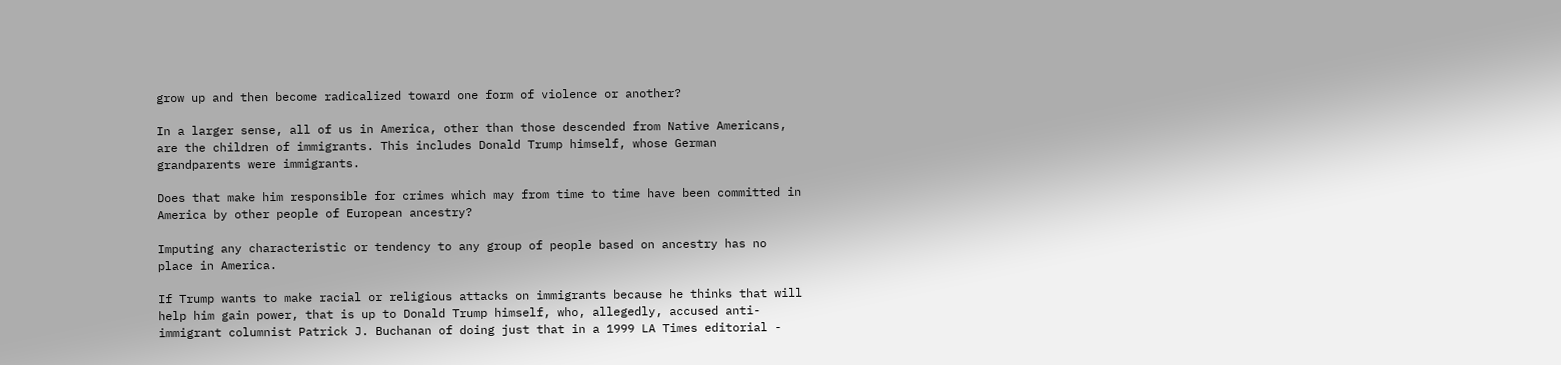grow up and then become radicalized toward one form of violence or another?

In a larger sense, all of us in America, other than those descended from Native Americans, are the children of immigrants. This includes Donald Trump himself, whose German grandparents were immigrants.

Does that make him responsible for crimes which may from time to time have been committed in America by other people of European ancestry?

Imputing any characteristic or tendency to any group of people based on ancestry has no place in America.

If Trump wants to make racial or religious attacks on immigrants because he thinks that will help him gain power, that is up to Donald Trump himself, who, allegedly, accused anti-immigrant columnist Patrick J. Buchanan of doing just that in a 1999 LA Times editorial -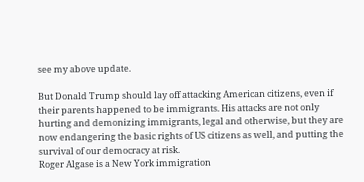see my above update.

But Donald Trump should lay off attacking American citizens, even if their parents happened to be immigrants. His attacks are not only hurting and demonizing immigrants, legal and otherwise, but they are now endangering the basic rights of US citizens as well, and putting the survival of our democracy at risk.
Roger Algase is a New York immigration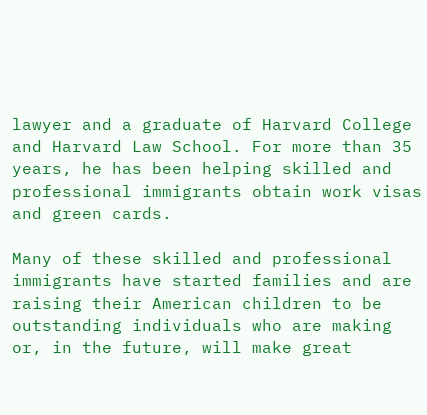lawyer and a graduate of Harvard College and Harvard Law School. For more than 35 years, he has been helping skilled and professional immigrants obtain work visas and green cards.

Many of these skilled and professional immigrants have started families and are raising their American children to be outstanding individuals who are making or, in the future, will make great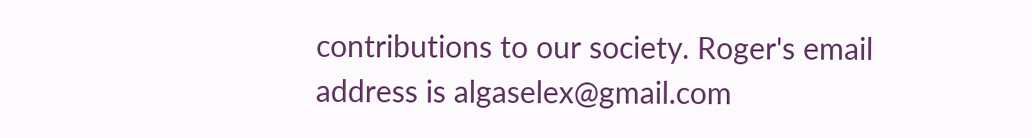contributions to our society. Roger's email address is algaselex@gmail.com